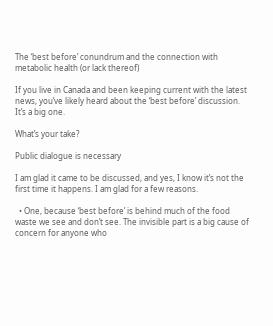The ‘best before’ conundrum and the connection with metabolic health (or lack thereof)

If you live in Canada and been keeping current with the latest news, you’ve likely heard about the ‘best before’ discussion. It’s a big one.

What’s your take?

Public dialogue is necessary

I am glad it came to be discussed, and yes, I know it’s not the first time it happens. I am glad for a few reasons.

  • One, because ‘best before’ is behind much of the food waste we see and don’t see. The invisible part is a big cause of concern for anyone who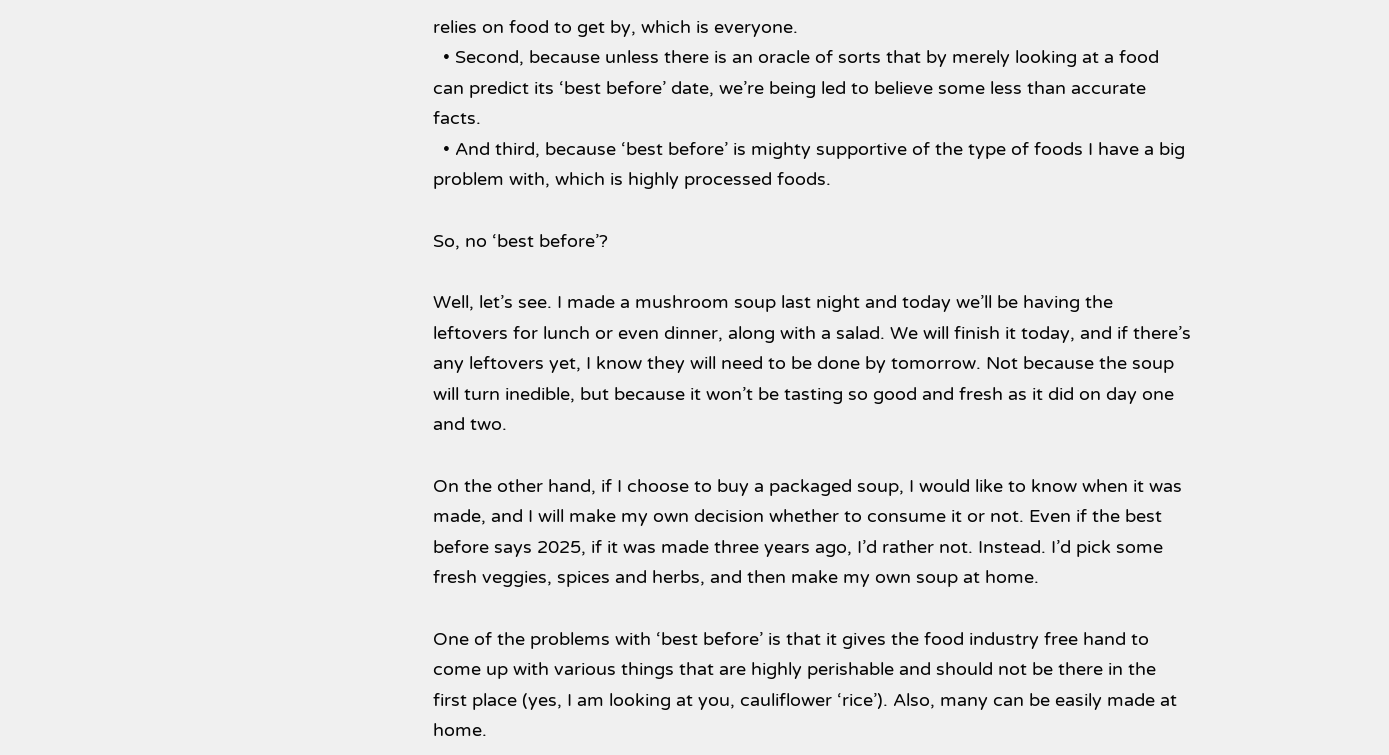relies on food to get by, which is everyone.
  • Second, because unless there is an oracle of sorts that by merely looking at a food can predict its ‘best before’ date, we’re being led to believe some less than accurate facts.
  • And third, because ‘best before’ is mighty supportive of the type of foods I have a big problem with, which is highly processed foods.

So, no ‘best before’?

Well, let’s see. I made a mushroom soup last night and today we’ll be having the leftovers for lunch or even dinner, along with a salad. We will finish it today, and if there’s any leftovers yet, I know they will need to be done by tomorrow. Not because the soup will turn inedible, but because it won’t be tasting so good and fresh as it did on day one and two.

On the other hand, if I choose to buy a packaged soup, I would like to know when it was made, and I will make my own decision whether to consume it or not. Even if the best before says 2025, if it was made three years ago, I’d rather not. Instead. I’d pick some fresh veggies, spices and herbs, and then make my own soup at home.

One of the problems with ‘best before’ is that it gives the food industry free hand to come up with various things that are highly perishable and should not be there in the first place (yes, I am looking at you, cauliflower ‘rice’). Also, many can be easily made at home.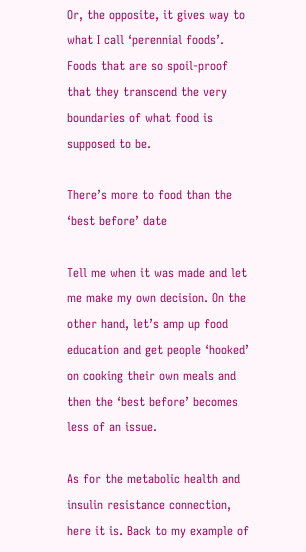Or, the opposite, it gives way to what I call ‘perennial foods’. Foods that are so spoil-proof that they transcend the very boundaries of what food is supposed to be.

There’s more to food than the ‘best before’ date

Tell me when it was made and let me make my own decision. On the other hand, let’s amp up food education and get people ‘hooked’ on cooking their own meals and then the ‘best before’ becomes less of an issue.

As for the metabolic health and insulin resistance connection, here it is. Back to my example of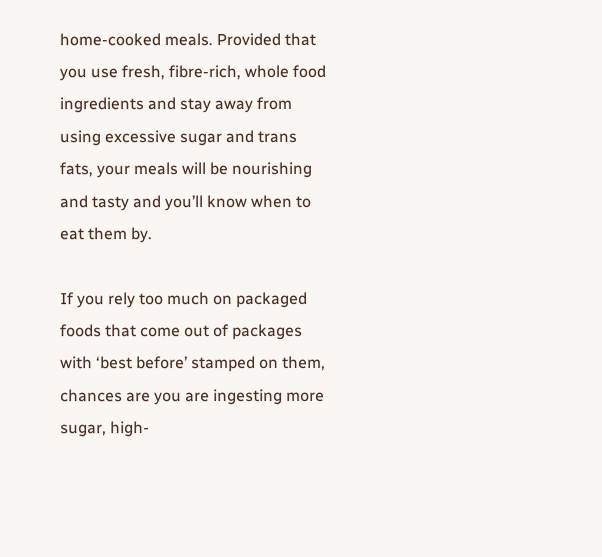home-cooked meals. Provided that you use fresh, fibre-rich, whole food ingredients and stay away from using excessive sugar and trans fats, your meals will be nourishing and tasty and you’ll know when to eat them by.

If you rely too much on packaged foods that come out of packages with ‘best before’ stamped on them, chances are you are ingesting more sugar, high-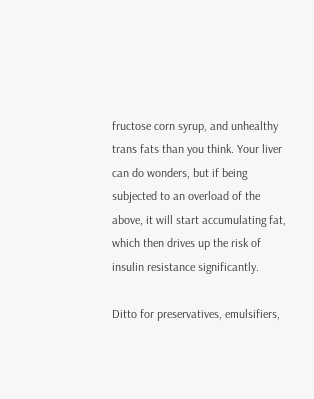fructose corn syrup, and unhealthy trans fats than you think. Your liver can do wonders, but if being subjected to an overload of the above, it will start accumulating fat, which then drives up the risk of insulin resistance significantly.

Ditto for preservatives, emulsifiers,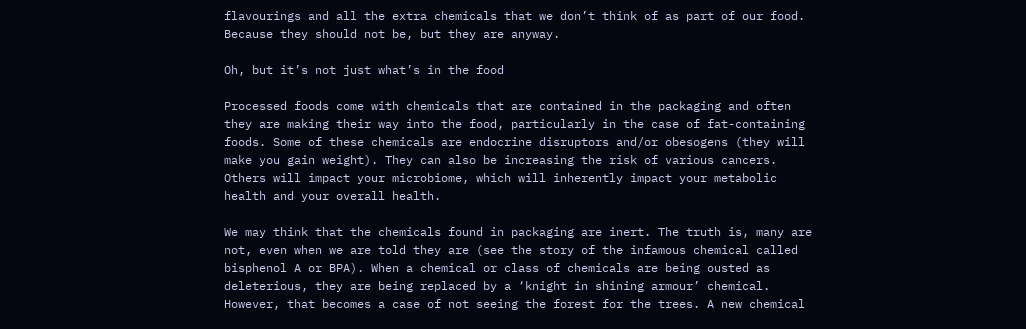flavourings and all the extra chemicals that we don’t think of as part of our food. Because they should not be, but they are anyway.

Oh, but it’s not just what’s in the food

Processed foods come with chemicals that are contained in the packaging and often they are making their way into the food, particularly in the case of fat-containing foods. Some of these chemicals are endocrine disruptors and/or obesogens (they will make you gain weight). They can also be increasing the risk of various cancers. Others will impact your microbiome, which will inherently impact your metabolic health and your overall health.

We may think that the chemicals found in packaging are inert. The truth is, many are not, even when we are told they are (see the story of the infamous chemical called bisphenol A or BPA). When a chemical or class of chemicals are being ousted as deleterious, they are being replaced by a ‘knight in shining armour’ chemical. However, that becomes a case of not seeing the forest for the trees. A new chemical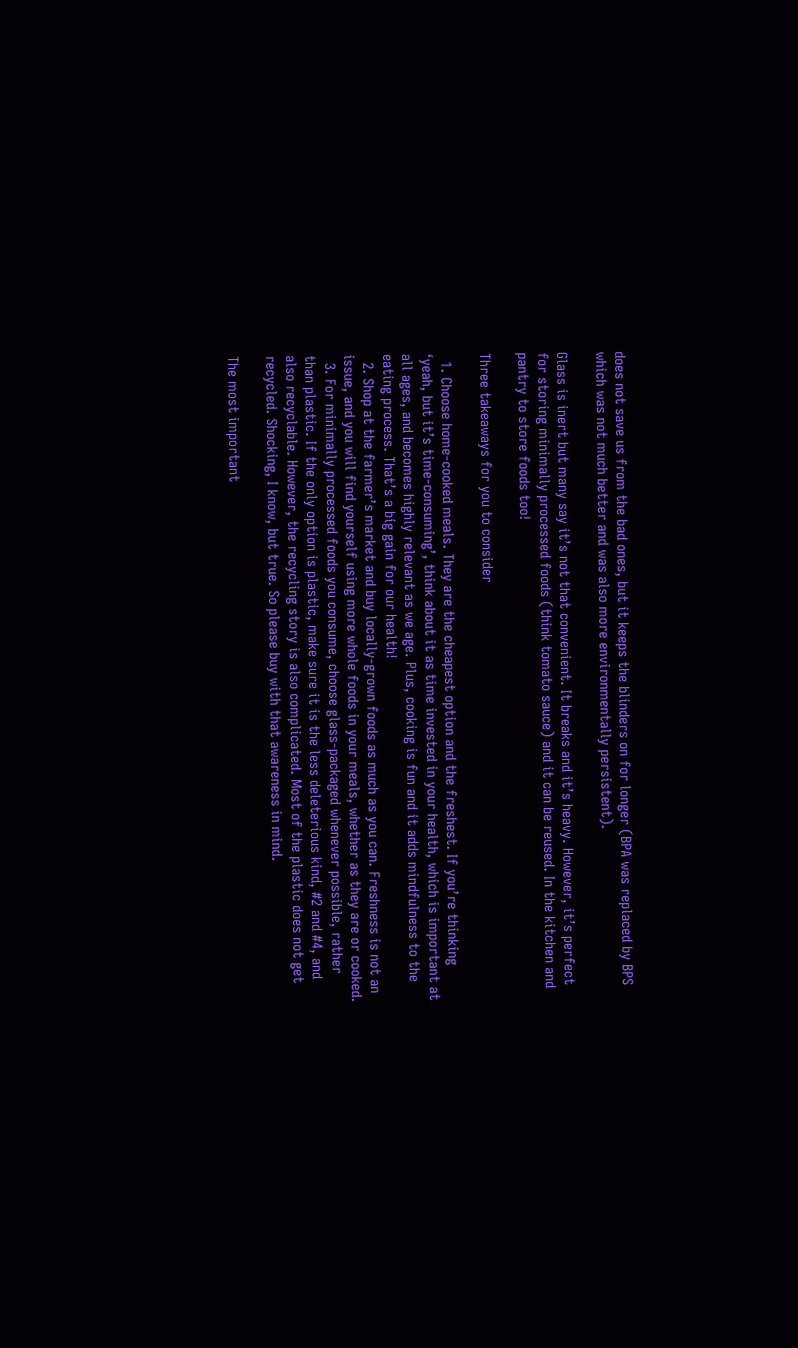does not save us from the bad ones, but it keeps the blinders on for longer (BPA was replaced by BPS which was not much better and was also more environmentally persistent).

Glass is inert but many say it’s not that convenient. It breaks and it’s heavy. However, it’s perfect for storing minimally processed foods (think tomato sauce) and it can be reused. In the kitchen and pantry to store foods too!

Three takeaways for you to consider

  1. Choose home-cooked meals. They are the cheapest option and the freshest. If you’re thinking ‘yeah, but it’s time-consuming’, think about it as time invested in your health, which is important at all ages, and becomes highly relevant as we age. Plus, cooking is fun and it adds mindfulness to the eating process. That’s a big gain for our health!
  2. Shop at the farmer’s market and buy locally-grown foods as much as you can. Freshness is not an issue, and you will find yourself using more whole foods in your meals, whether as they are or cooked.
  3. For minimally processed foods you consume, choose glass-packaged whenever possible, rather than plastic. If the only option is plastic, make sure it is the less deleterious kind, #2 and #4, and also recyclable. However, the recycling story is also complicated. Most of the plastic does not get recycled. Shocking, I know, but true. So please buy with that awareness in mind.

The most important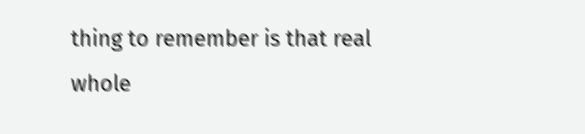thing to remember is that real whole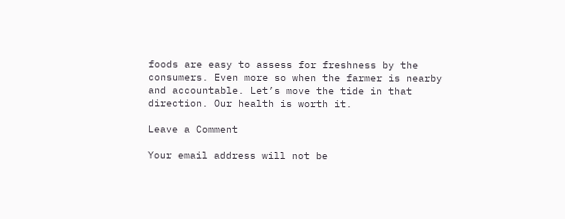foods are easy to assess for freshness by the consumers. Even more so when the farmer is nearby and accountable. Let’s move the tide in that direction. Our health is worth it.

Leave a Comment

Your email address will not be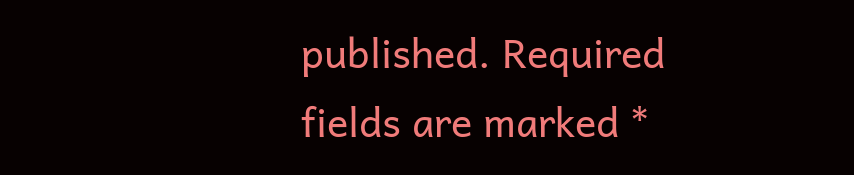published. Required fields are marked *